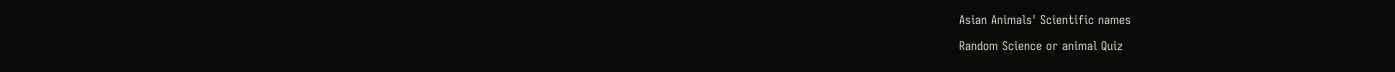Asian Animals' Scientific names

Random Science or animal Quiz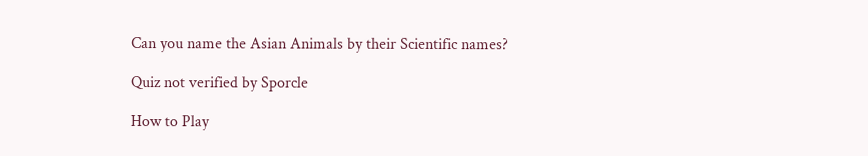Can you name the Asian Animals by their Scientific names?

Quiz not verified by Sporcle

How to Play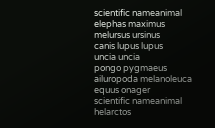scientific nameanimal
elephas maximus
melursus ursinus
canis lupus lupus
uncia uncia
pongo pygmaeus
ailuropoda melanoleuca
equus onager
scientific nameanimal
helarctos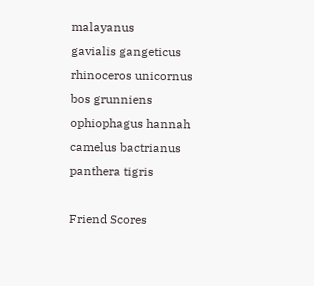malayanus
gavialis gangeticus
rhinoceros unicornus
bos grunniens
ophiophagus hannah
camelus bactrianus
panthera tigris

Friend Scores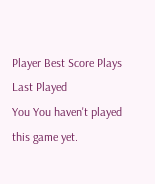Player Best Score Plays Last Played
You You haven't played this game yet.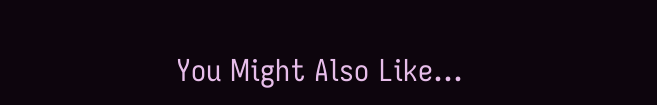You Might Also Like...